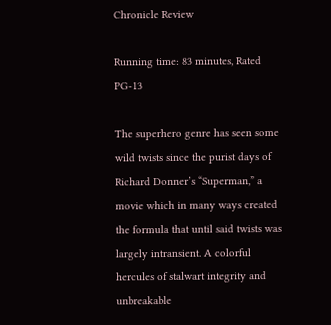Chronicle Review

Running time: 83 minutes, Rated PG-13

The superhero genre has seen some wild twists since the purist days of Richard Donner’s “Superman,” a movie which in many ways created the formula that until said twists was largely intransient. A colorful hercules of stalwart integrity and unbreakable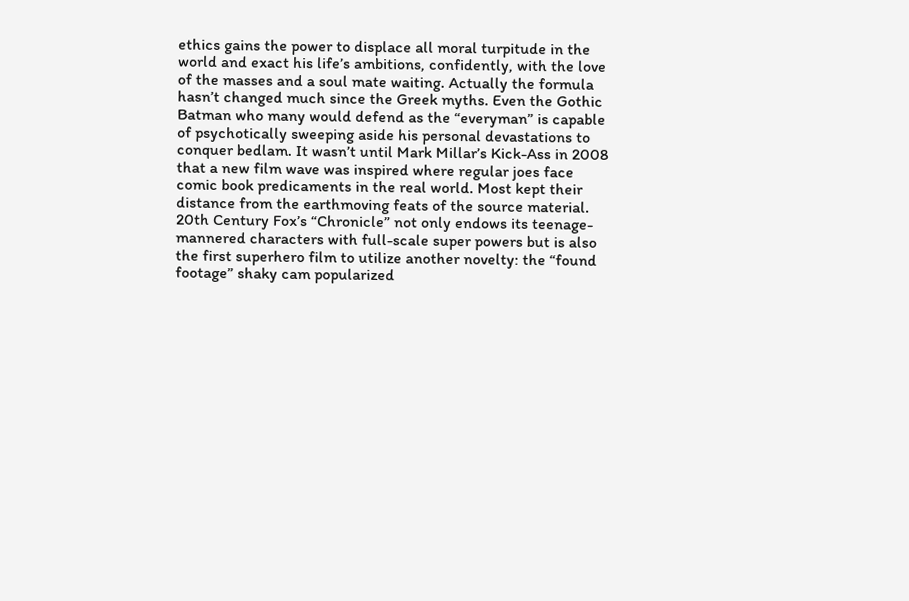ethics gains the power to displace all moral turpitude in the world and exact his life’s ambitions, confidently, with the love of the masses and a soul mate waiting. Actually the formula hasn’t changed much since the Greek myths. Even the Gothic Batman who many would defend as the “everyman” is capable of psychotically sweeping aside his personal devastations to conquer bedlam. It wasn’t until Mark Millar’s Kick-Ass in 2008 that a new film wave was inspired where regular joes face comic book predicaments in the real world. Most kept their distance from the earthmoving feats of the source material. 20th Century Fox’s “Chronicle” not only endows its teenage-mannered characters with full-scale super powers but is also the first superhero film to utilize another novelty: the “found footage” shaky cam popularized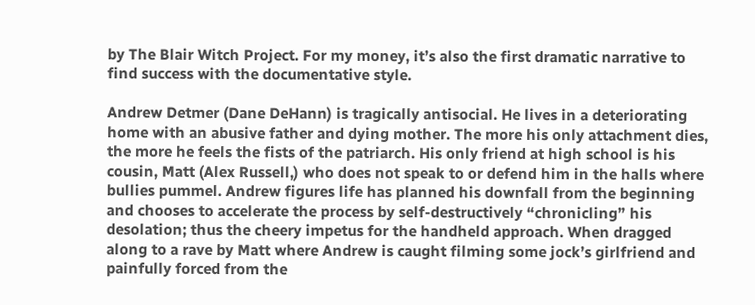by The Blair Witch Project. For my money, it’s also the first dramatic narrative to find success with the documentative style.

Andrew Detmer (Dane DeHann) is tragically antisocial. He lives in a deteriorating home with an abusive father and dying mother. The more his only attachment dies, the more he feels the fists of the patriarch. His only friend at high school is his cousin, Matt (Alex Russell,) who does not speak to or defend him in the halls where bullies pummel. Andrew figures life has planned his downfall from the beginning and chooses to accelerate the process by self-destructively “chronicling” his desolation; thus the cheery impetus for the handheld approach. When dragged along to a rave by Matt where Andrew is caught filming some jock’s girlfriend and painfully forced from the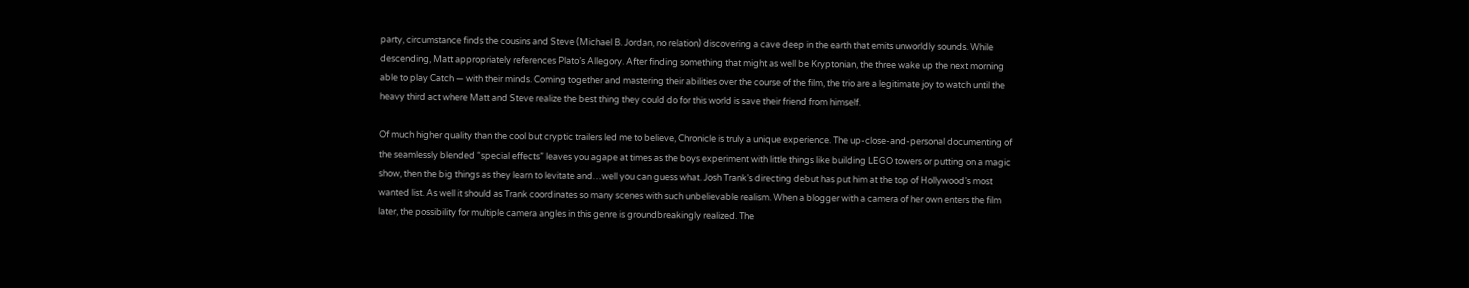party, circumstance finds the cousins and Steve (Michael B. Jordan, no relation) discovering a cave deep in the earth that emits unworldly sounds. While descending, Matt appropriately references Plato’s Allegory. After finding something that might as well be Kryptonian, the three wake up the next morning able to play Catch — with their minds. Coming together and mastering their abilities over the course of the film, the trio are a legitimate joy to watch until the heavy third act where Matt and Steve realize the best thing they could do for this world is save their friend from himself.

Of much higher quality than the cool but cryptic trailers led me to believe, Chronicle is truly a unique experience. The up-close-and-personal documenting of the seamlessly blended “special effects” leaves you agape at times as the boys experiment with little things like building LEGO towers or putting on a magic show, then the big things as they learn to levitate and…well you can guess what. Josh Trank’s directing debut has put him at the top of Hollywood’s most wanted list. As well it should as Trank coordinates so many scenes with such unbelievable realism. When a blogger with a camera of her own enters the film later, the possibility for multiple camera angles in this genre is groundbreakingly realized. The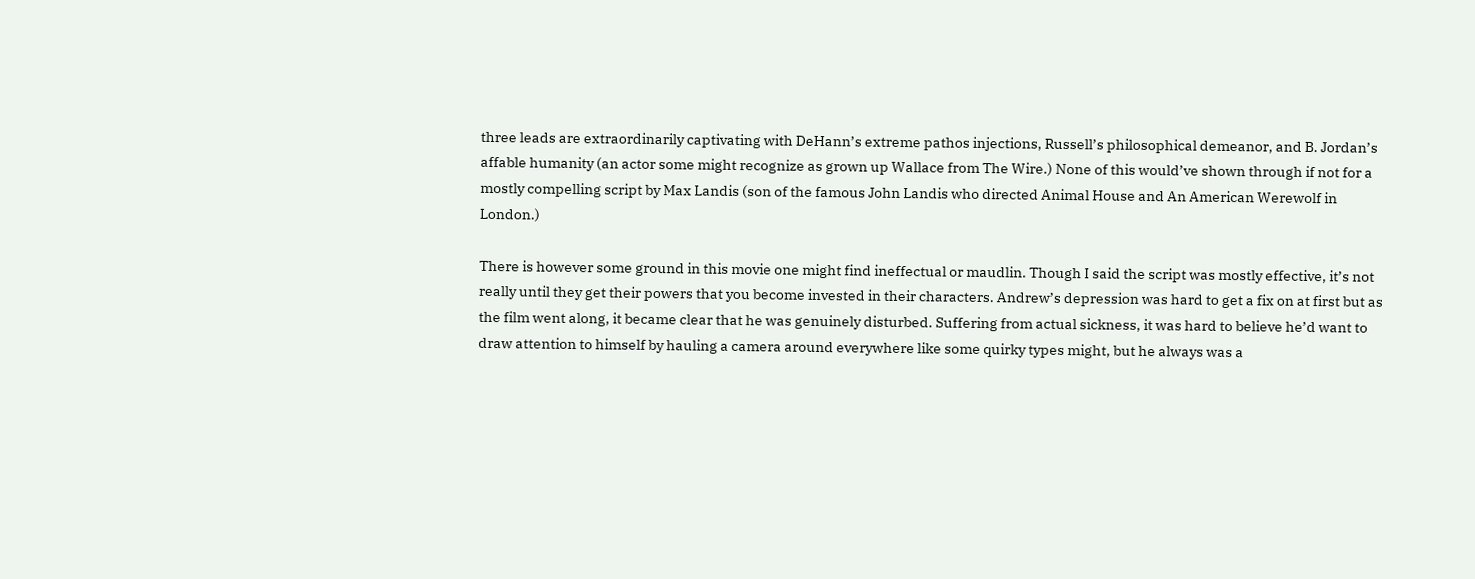three leads are extraordinarily captivating with DeHann’s extreme pathos injections, Russell’s philosophical demeanor, and B. Jordan’s affable humanity (an actor some might recognize as grown up Wallace from The Wire.) None of this would’ve shown through if not for a mostly compelling script by Max Landis (son of the famous John Landis who directed Animal House and An American Werewolf in London.)

There is however some ground in this movie one might find ineffectual or maudlin. Though I said the script was mostly effective, it’s not really until they get their powers that you become invested in their characters. Andrew’s depression was hard to get a fix on at first but as the film went along, it became clear that he was genuinely disturbed. Suffering from actual sickness, it was hard to believe he’d want to draw attention to himself by hauling a camera around everywhere like some quirky types might, but he always was a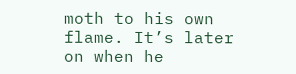moth to his own flame. It’s later on when he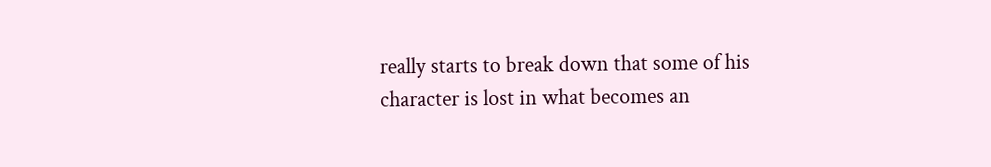really starts to break down that some of his character is lost in what becomes an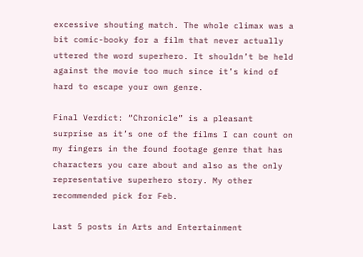excessive shouting match. The whole climax was a bit comic-booky for a film that never actually uttered the word superhero. It shouldn’t be held against the movie too much since it’s kind of hard to escape your own genre.

Final Verdict: “Chronicle” is a pleasant surprise as it’s one of the films I can count on my fingers in the found footage genre that has characters you care about and also as the only representative superhero story. My other recommended pick for Feb.

Last 5 posts in Arts and Entertainment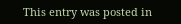This entry was posted in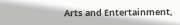Arts and Entertainment,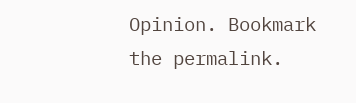Opinion. Bookmark the permalink.